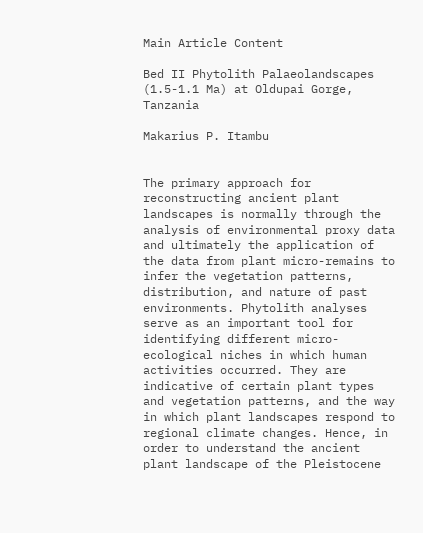Main Article Content

Bed II Phytolith Palaeolandscapes (1.5-1.1 Ma) at Oldupai Gorge, Tanzania

Makarius P. Itambu


The primary approach for reconstructing ancient plant landscapes is normally through the analysis of environmental proxy data and ultimately the application of the data from plant micro-remains to infer the vegetation patterns, distribution, and nature of past environments. Phytolith analyses serve as an important tool for identifying different micro-ecological niches in which human activities occurred. They are indicative of certain plant types and vegetation patterns, and the way in which plant landscapes respond to regional climate changes. Hence, in order to understand the ancient plant landscape of the Pleistocene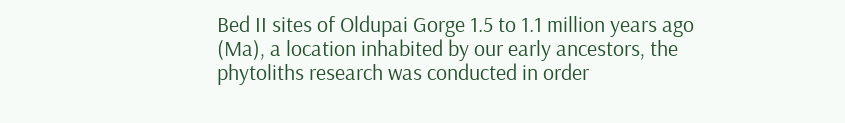Bed II sites of Oldupai Gorge 1.5 to 1.1 million years ago (Ma), a location inhabited by our early ancestors, the phytoliths research was conducted in order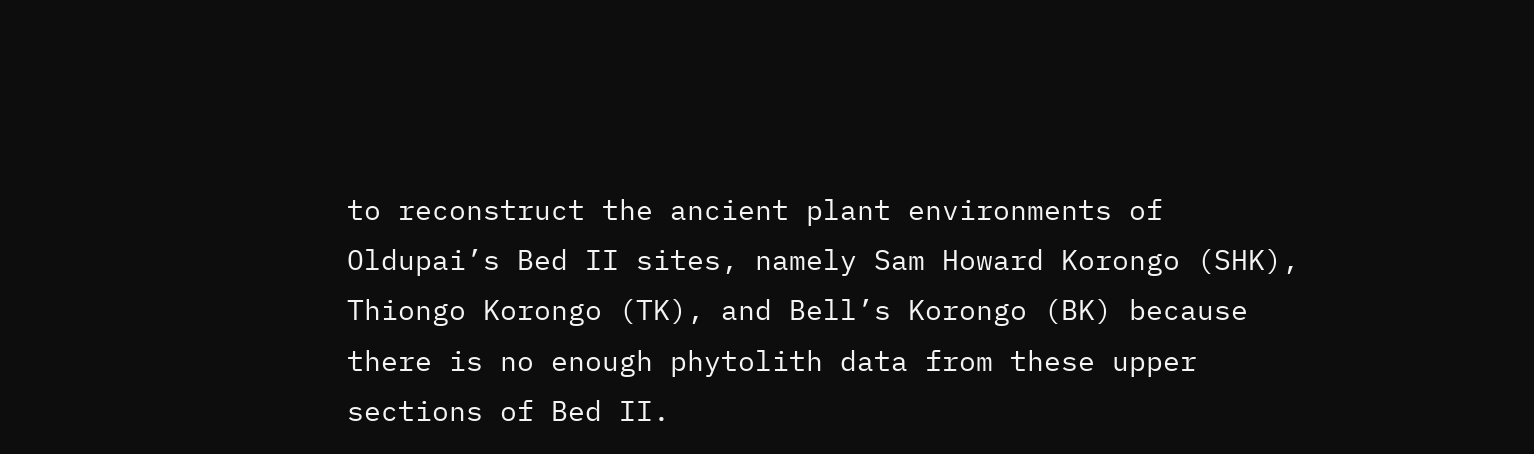to reconstruct the ancient plant environments of Oldupai’s Bed II sites, namely Sam Howard Korongo (SHK), Thiongo Korongo (TK), and Bell’s Korongo (BK) because there is no enough phytolith data from these upper sections of Bed II.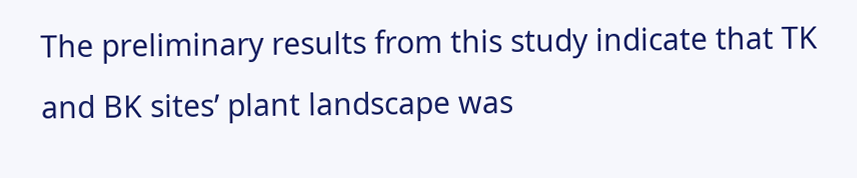The preliminary results from this study indicate that TK and BK sites’ plant landscape was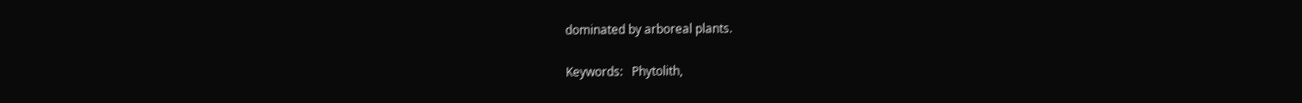dominated by arboreal plants.

Keywords:   Phytolith,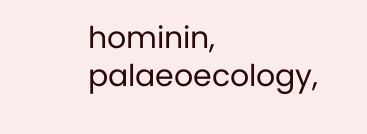hominin, palaeoecology,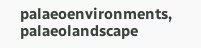palaeoenvironments, palaeolandscape